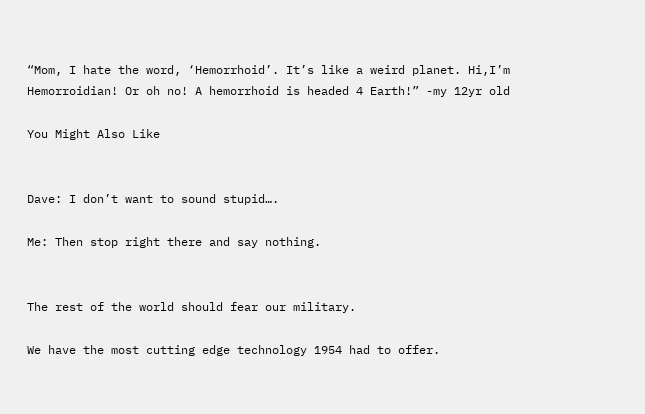“Mom, I hate the word, ‘Hemorrhoid’. It’s like a weird planet. Hi,I’m Hemorroidian! Or oh no! A hemorrhoid is headed 4 Earth!” -my 12yr old

You Might Also Like


Dave: I don’t want to sound stupid….

Me: Then stop right there and say nothing.


The rest of the world should fear our military.

We have the most cutting edge technology 1954 had to offer.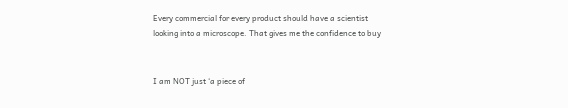Every commercial for every product should have a scientist looking into a microscope. That gives me the confidence to buy


I am NOT just ‘a piece of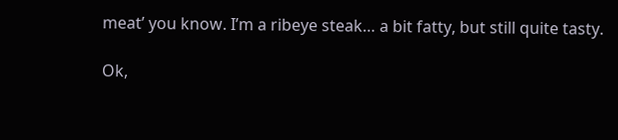meat’ you know. I’m a ribeye steak… a bit fatty, but still quite tasty.

Ok,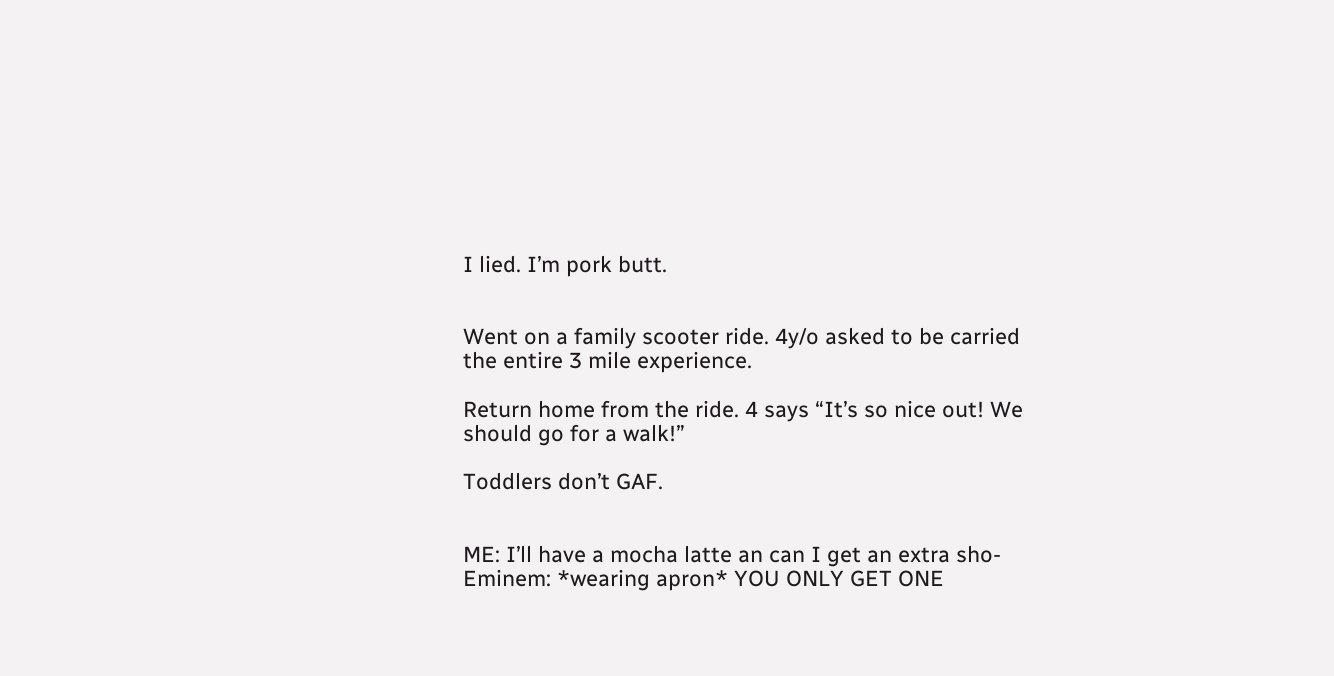I lied. I’m pork butt.


Went on a family scooter ride. 4y/o asked to be carried the entire 3 mile experience.

Return home from the ride. 4 says “It’s so nice out! We should go for a walk!”

Toddlers don’t GAF.


ME: I’ll have a mocha latte an can I get an extra sho-
Eminem: *wearing apron* YOU ONLY GET ONE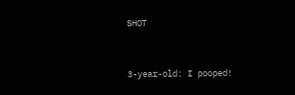SHOT


3-year-old: I pooped!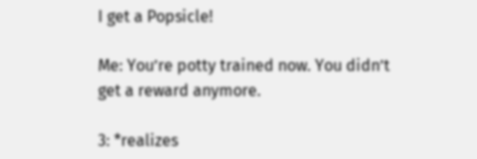I get a Popsicle!

Me: You’re potty trained now. You didn’t get a reward anymore.

3: *realizes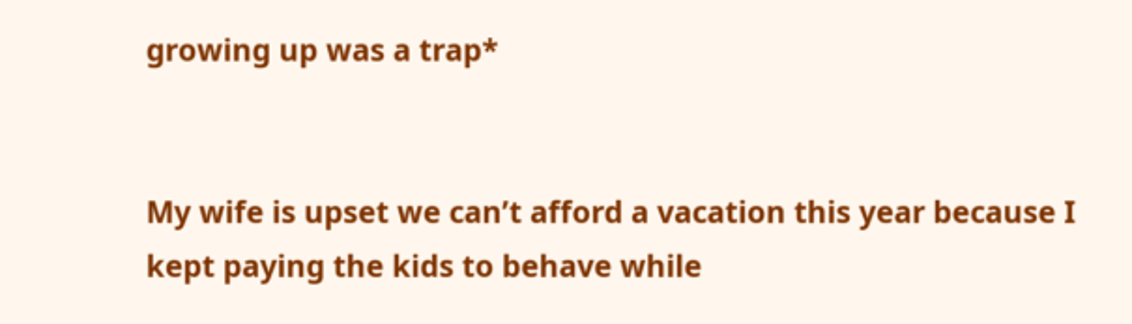growing up was a trap*


My wife is upset we can’t afford a vacation this year because I kept paying the kids to behave while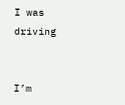I was driving


I’m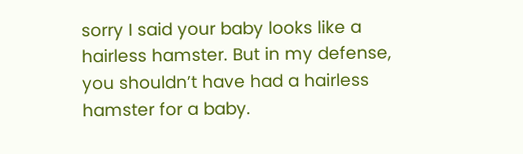sorry I said your baby looks like a hairless hamster. But in my defense, you shouldn’t have had a hairless hamster for a baby.